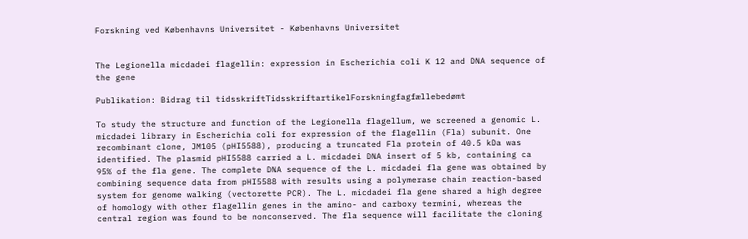Forskning ved Københavns Universitet - Københavns Universitet


The Legionella micdadei flagellin: expression in Escherichia coli K 12 and DNA sequence of the gene

Publikation: Bidrag til tidsskriftTidsskriftartikelForskningfagfællebedømt

To study the structure and function of the Legionella flagellum, we screened a genomic L. micdadei library in Escherichia coli for expression of the flagellin (Fla) subunit. One recombinant clone, JM105 (pHI5588), producing a truncated Fla protein of 40.5 kDa was identified. The plasmid pHI5588 carried a L. micdadei DNA insert of 5 kb, containing ca 95% of the fla gene. The complete DNA sequence of the L. micdadei fla gene was obtained by combining sequence data from pHI5588 with results using a polymerase chain reaction-based system for genome walking (vectorette PCR). The L. micdadei fla gene shared a high degree of homology with other flagellin genes in the amino- and carboxy termini, whereas the central region was found to be nonconserved. The fla sequence will facilitate the cloning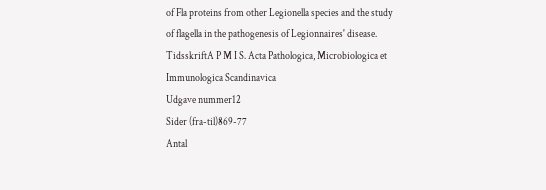of Fla proteins from other Legionella species and the study of flagella in the pathogenesis of Legionnaires' disease.
TidsskriftA P M I S. Acta Pathologica, Microbiologica et Immunologica Scandinavica
Udgave nummer12
Sider (fra-til)869-77
Antal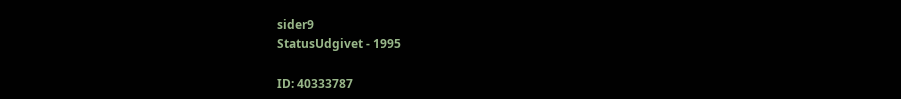sider9
StatusUdgivet - 1995

ID: 40333787